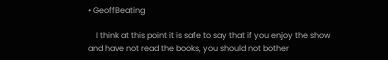• GeoffBeating

    I think at this point it is safe to say that if you enjoy the show and have not read the books, you should not bother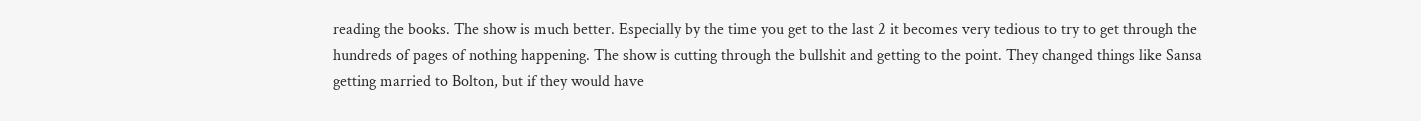reading the books. The show is much better. Especially by the time you get to the last 2 it becomes very tedious to try to get through the hundreds of pages of nothing happening. The show is cutting through the bullshit and getting to the point. They changed things like Sansa getting married to Bolton, but if they would have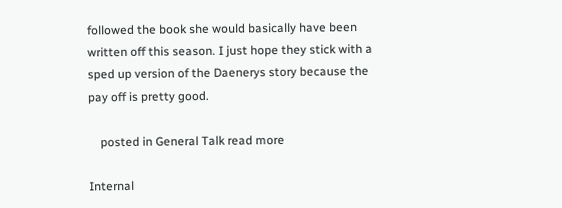followed the book she would basically have been written off this season. I just hope they stick with a sped up version of the Daenerys story because the pay off is pretty good.

    posted in General Talk read more

Internal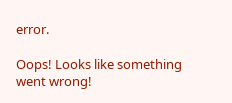error.

Oops! Looks like something went wrong!